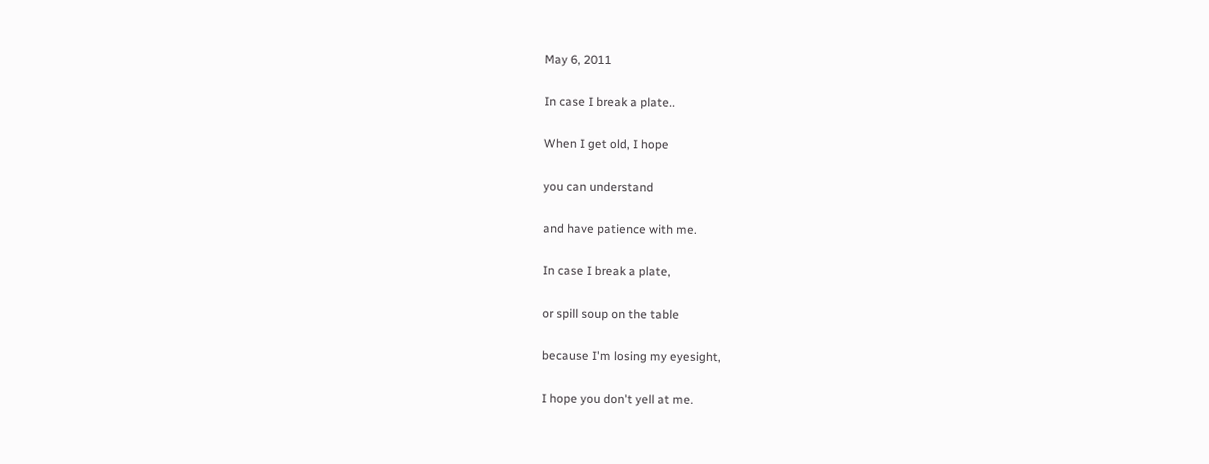May 6, 2011

In case I break a plate..

When I get old, I hope

you can understand

and have patience with me.

In case I break a plate,

or spill soup on the table

because I'm losing my eyesight,

I hope you don't yell at me.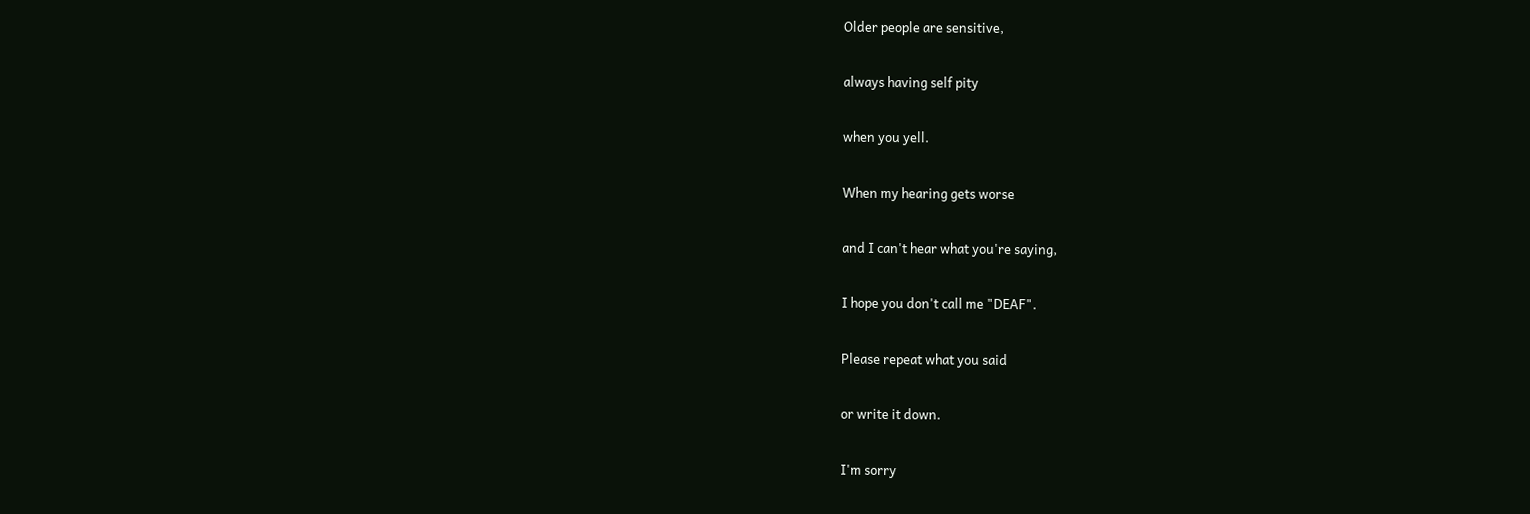Older people are sensitive,

always having self pity

when you yell.

When my hearing gets worse

and I can't hear what you're saying,

I hope you don't call me "DEAF".

Please repeat what you said

or write it down.

I'm sorry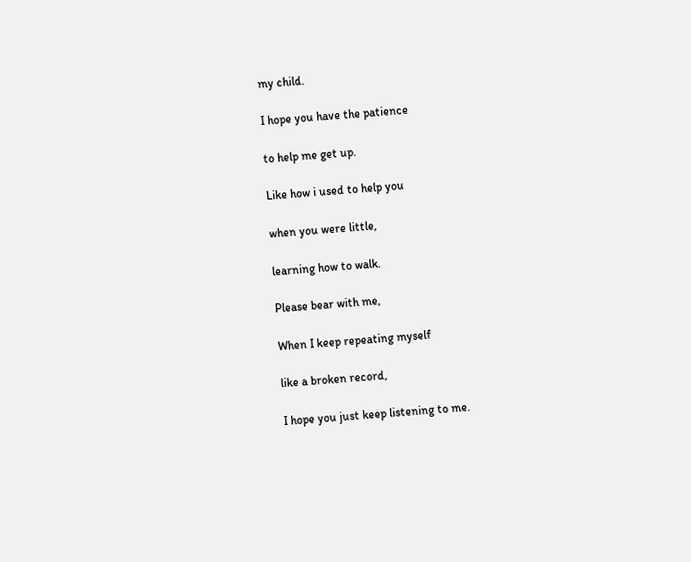my child.

I hope you have the patience

to help me get up.

Like how i used to help you

when you were little,

learning how to walk.

Please bear with me,

When I keep repeating myself

like a broken record,

I hope you just keep listening to me.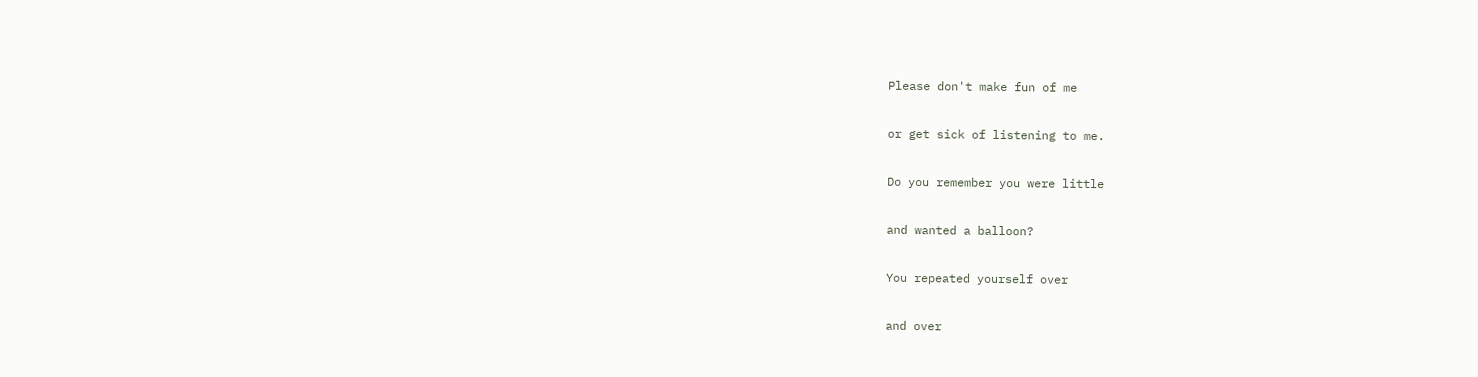Please don't make fun of me

or get sick of listening to me.

Do you remember you were little

and wanted a balloon?

You repeated yourself over

and over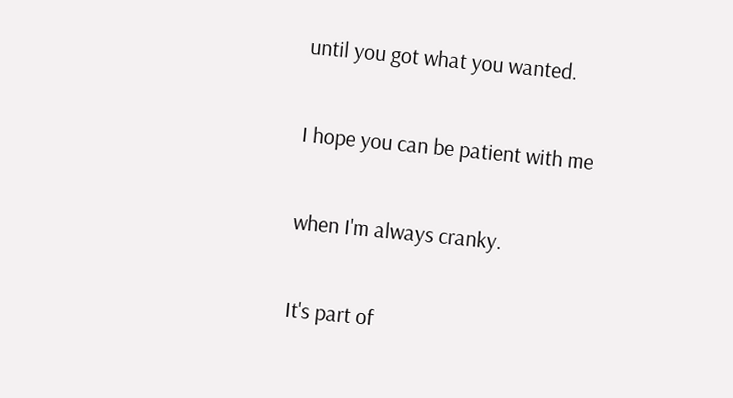until you got what you wanted.

I hope you can be patient with me

when I'm always cranky.

It's part of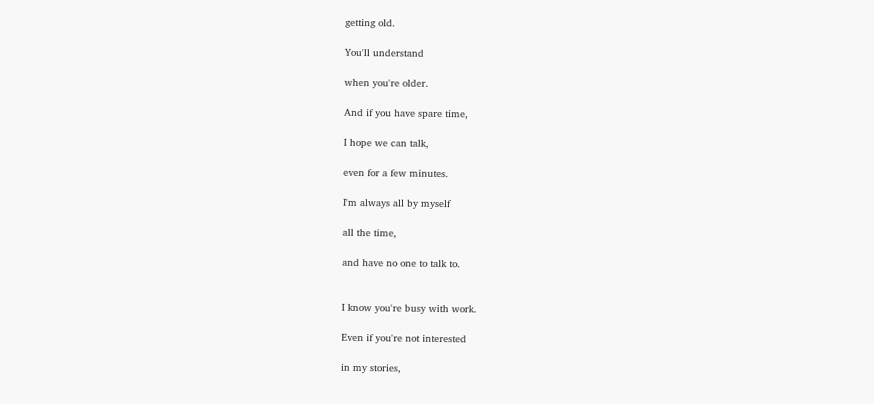getting old.

You'll understand

when you're older.

And if you have spare time,

I hope we can talk,

even for a few minutes.

I'm always all by myself

all the time,

and have no one to talk to.


I know you're busy with work.

Even if you're not interested

in my stories,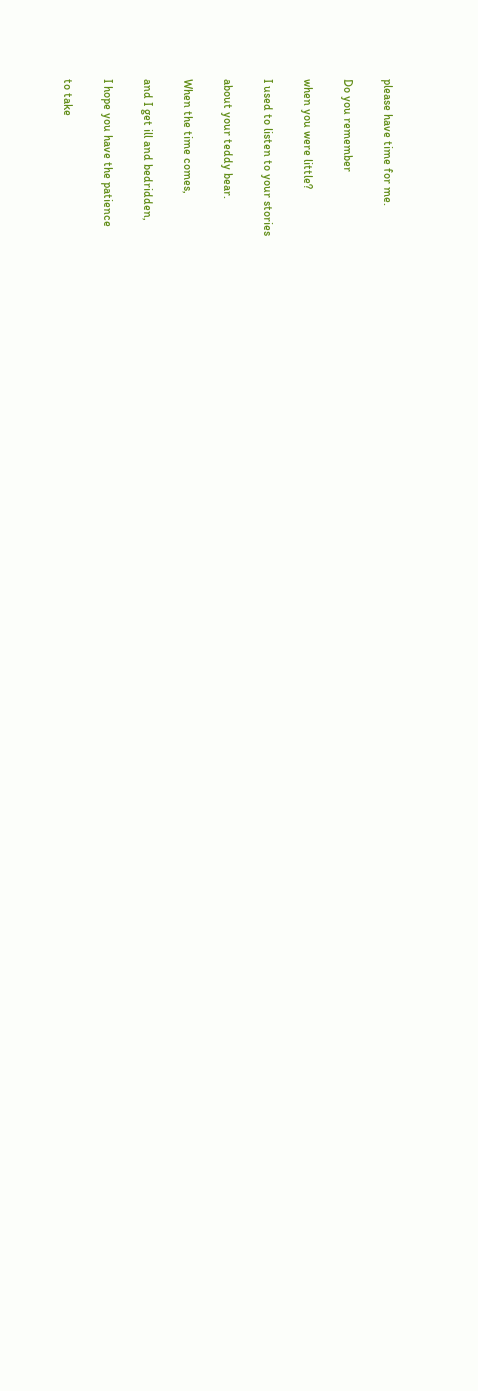please have time for me.

Do you remember

when you were little?

I used to listen to your stories

about your teddy bear.

When the time comes,

and I get ill and bedridden,

I hope you have the patience

to take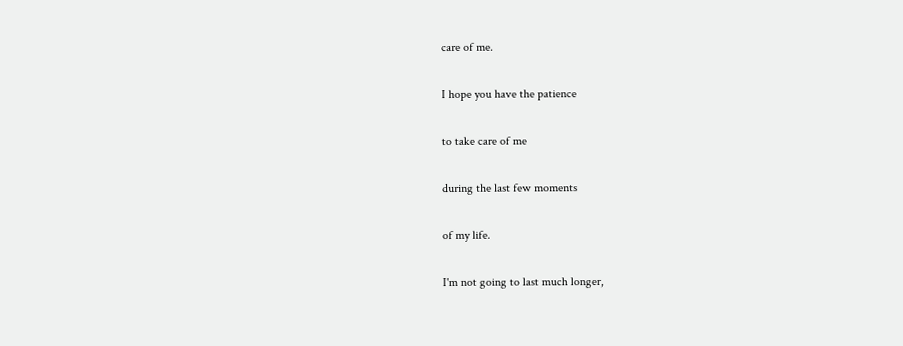care of me.

I hope you have the patience

to take care of me

during the last few moments

of my life.

I'm not going to last much longer,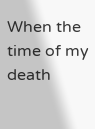When the time of my death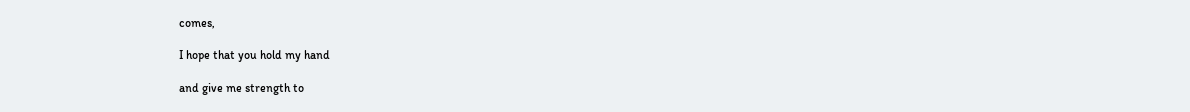comes,

I hope that you hold my hand

and give me strength to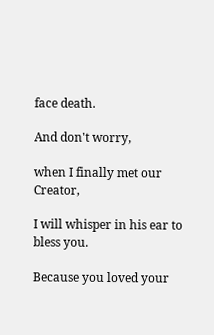face death.

And don't worry,

when I finally met our Creator,

I will whisper in his ear to bless you.

Because you loved your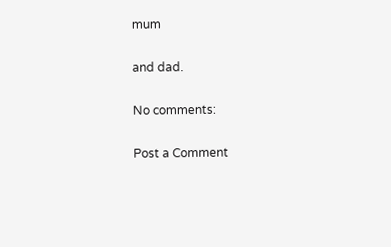mum

and dad.

No comments:

Post a Comment